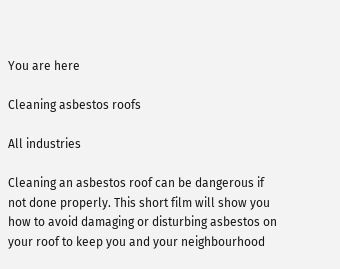You are here

Cleaning asbestos roofs

All industries

Cleaning an asbestos roof can be dangerous if not done properly. This short film will show you how to avoid damaging or disturbing asbestos on your roof to keep you and your neighbourhood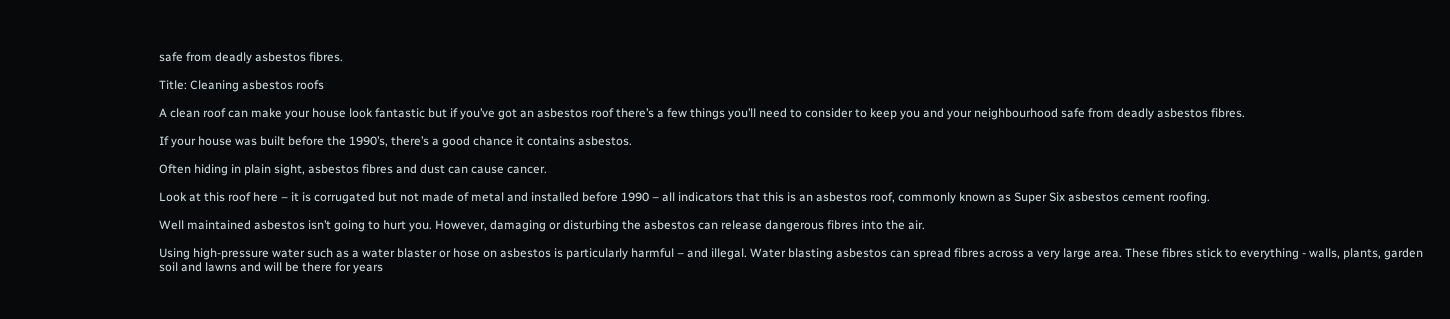safe from deadly asbestos fibres.

Title: Cleaning asbestos roofs

A clean roof can make your house look fantastic but if you’ve got an asbestos roof there’s a few things you’ll need to consider to keep you and your neighbourhood safe from deadly asbestos fibres.

If your house was built before the 1990’s, there’s a good chance it contains asbestos.

Often hiding in plain sight, asbestos fibres and dust can cause cancer.

Look at this roof here – it is corrugated but not made of metal and installed before 1990 – all indicators that this is an asbestos roof, commonly known as Super Six asbestos cement roofing.

Well maintained asbestos isn’t going to hurt you. However, damaging or disturbing the asbestos can release dangerous fibres into the air.

Using high-pressure water such as a water blaster or hose on asbestos is particularly harmful – and illegal. Water blasting asbestos can spread fibres across a very large area. These fibres stick to everything - walls, plants, garden soil and lawns and will be there for years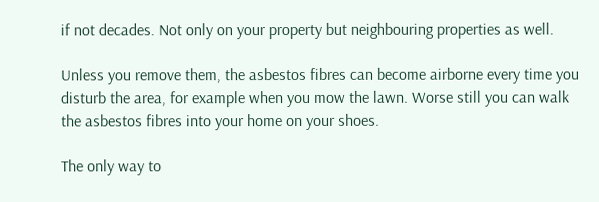if not decades. Not only on your property but neighbouring properties as well.

Unless you remove them, the asbestos fibres can become airborne every time you disturb the area, for example when you mow the lawn. Worse still you can walk the asbestos fibres into your home on your shoes.

The only way to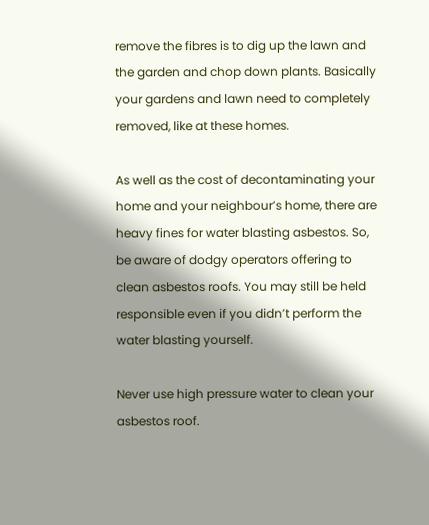remove the fibres is to dig up the lawn and the garden and chop down plants. Basically your gardens and lawn need to completely removed, like at these homes.

As well as the cost of decontaminating your home and your neighbour’s home, there are heavy fines for water blasting asbestos. So, be aware of dodgy operators offering to clean asbestos roofs. You may still be held responsible even if you didn’t perform the water blasting yourself.

Never use high pressure water to clean your asbestos roof.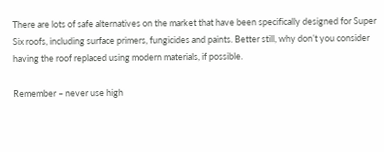There are lots of safe alternatives on the market that have been specifically designed for Super Six roofs, including surface primers, fungicides and paints. Better still, why don’t you consider having the roof replaced using modern materials, if possible.

Remember – never use high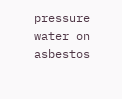pressure water on asbestos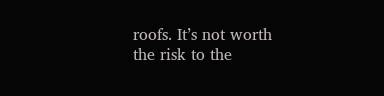roofs. It’s not worth the risk to the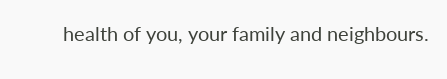health of you, your family and neighbours.